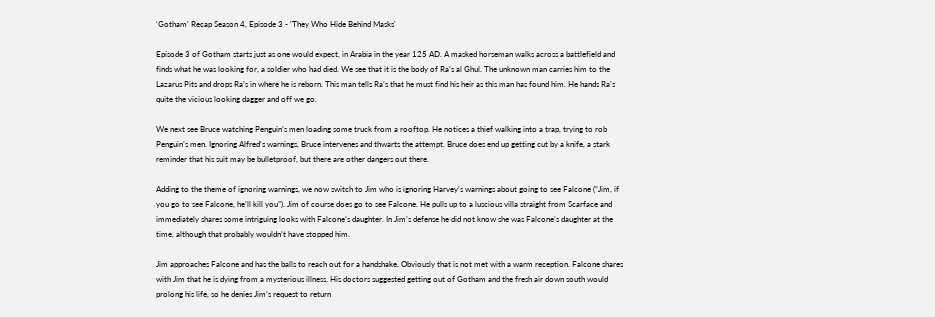'Gotham' Recap Season 4, Episode 3 - 'They Who Hide Behind Masks'

Episode 3 of Gotham starts just as one would expect, in Arabia in the year 125 AD. A masked horseman walks across a battlefield and finds what he was looking for, a soldier who had died. We see that it is the body of Ra’s al Ghul. The unknown man carries him to the Lazarus Pits and drops Ra’s in where he is reborn. This man tells Ra’s that he must find his heir as this man has found him. He hands Ra’s quite the vicious looking dagger and off we go.

We next see Bruce watching Penguin’s men loading some truck from a rooftop. He notices a thief walking into a trap, trying to rob Penguin’s men. Ignoring Alfred’s warnings, Bruce intervenes and thwarts the attempt. Bruce does end up getting cut by a knife, a stark reminder that his suit may be bulletproof, but there are other dangers out there.

Adding to the theme of ignoring warnings, we now switch to Jim who is ignoring Harvey’s warnings about going to see Falcone (“Jim, if you go to see Falcone, he’ll kill you”). Jim of course does go to see Falcone. He pulls up to a luscious villa straight from Scarface and immediately shares some intriguing looks with Falcone’s daughter. In Jim’s defense he did not know she was Falcone’s daughter at the time, although that probably wouldn’t have stopped him.

Jim approaches Falcone and has the balls to reach out for a handshake. Obviously that is not met with a warm reception. Falcone shares with Jim that he is dying from a mysterious illness. His doctors suggested getting out of Gotham and the fresh air down south would prolong his life, so he denies Jim’s request to return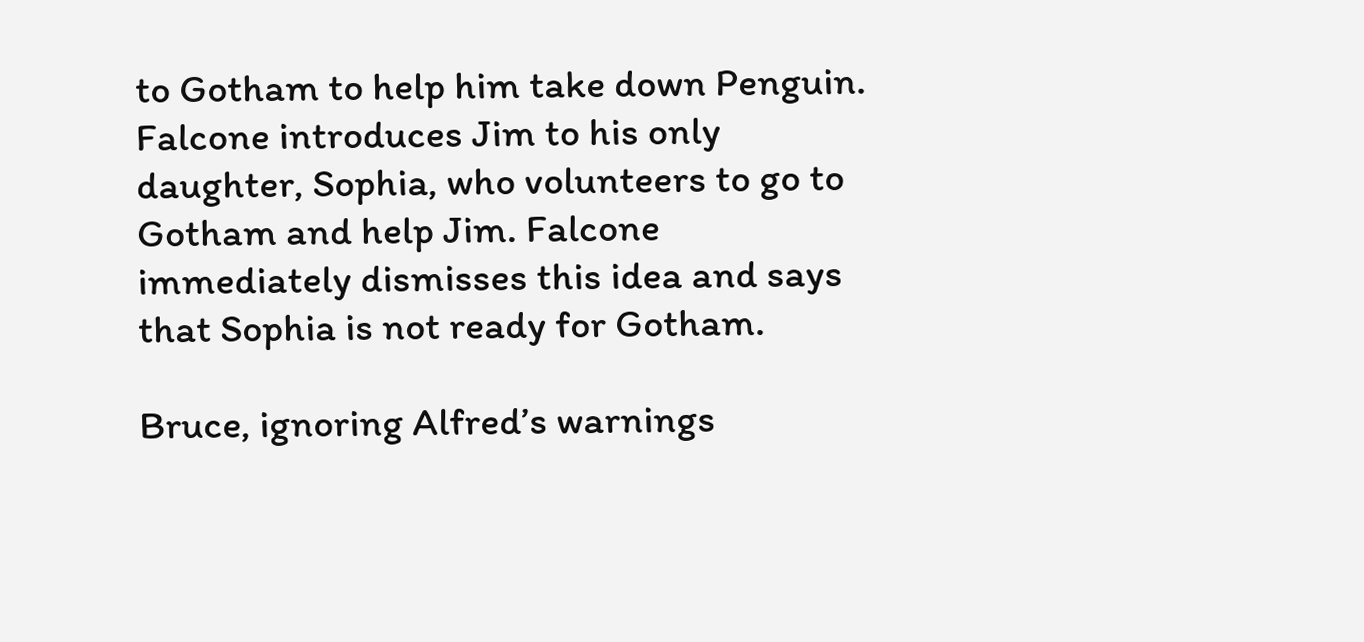to Gotham to help him take down Penguin. Falcone introduces Jim to his only daughter, Sophia, who volunteers to go to Gotham and help Jim. Falcone immediately dismisses this idea and says that Sophia is not ready for Gotham.

Bruce, ignoring Alfred’s warnings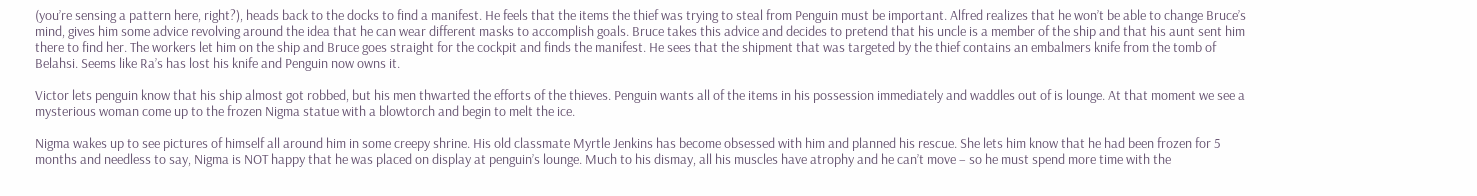(you’re sensing a pattern here, right?), heads back to the docks to find a manifest. He feels that the items the thief was trying to steal from Penguin must be important. Alfred realizes that he won’t be able to change Bruce’s mind, gives him some advice revolving around the idea that he can wear different masks to accomplish goals. Bruce takes this advice and decides to pretend that his uncle is a member of the ship and that his aunt sent him there to find her. The workers let him on the ship and Bruce goes straight for the cockpit and finds the manifest. He sees that the shipment that was targeted by the thief contains an embalmers knife from the tomb of Belahsi. Seems like Ra’s has lost his knife and Penguin now owns it.

Victor lets penguin know that his ship almost got robbed, but his men thwarted the efforts of the thieves. Penguin wants all of the items in his possession immediately and waddles out of is lounge. At that moment we see a mysterious woman come up to the frozen Nigma statue with a blowtorch and begin to melt the ice.

Nigma wakes up to see pictures of himself all around him in some creepy shrine. His old classmate Myrtle Jenkins has become obsessed with him and planned his rescue. She lets him know that he had been frozen for 5 months and needless to say, Nigma is NOT happy that he was placed on display at penguin’s lounge. Much to his dismay, all his muscles have atrophy and he can’t move – so he must spend more time with the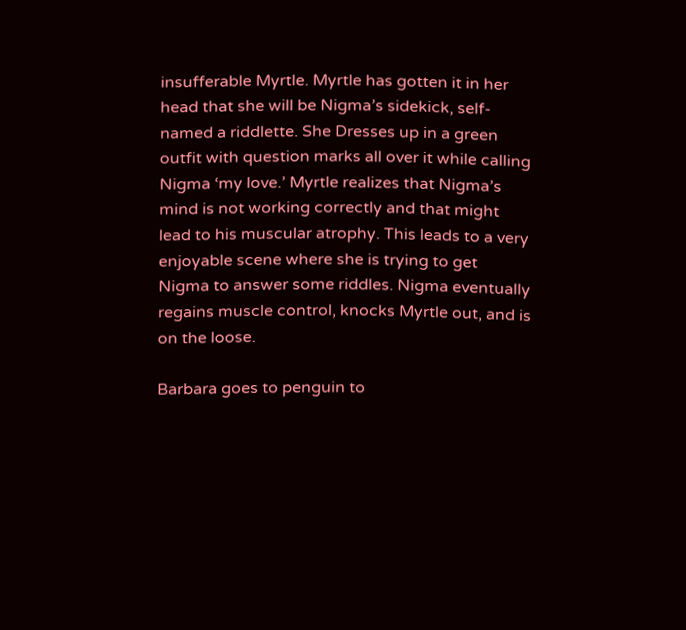insufferable Myrtle. Myrtle has gotten it in her head that she will be Nigma’s sidekick, self-named a riddlette. She Dresses up in a green outfit with question marks all over it while calling Nigma ‘my love.’ Myrtle realizes that Nigma’s mind is not working correctly and that might lead to his muscular atrophy. This leads to a very enjoyable scene where she is trying to get Nigma to answer some riddles. Nigma eventually regains muscle control, knocks Myrtle out, and is on the loose.

Barbara goes to penguin to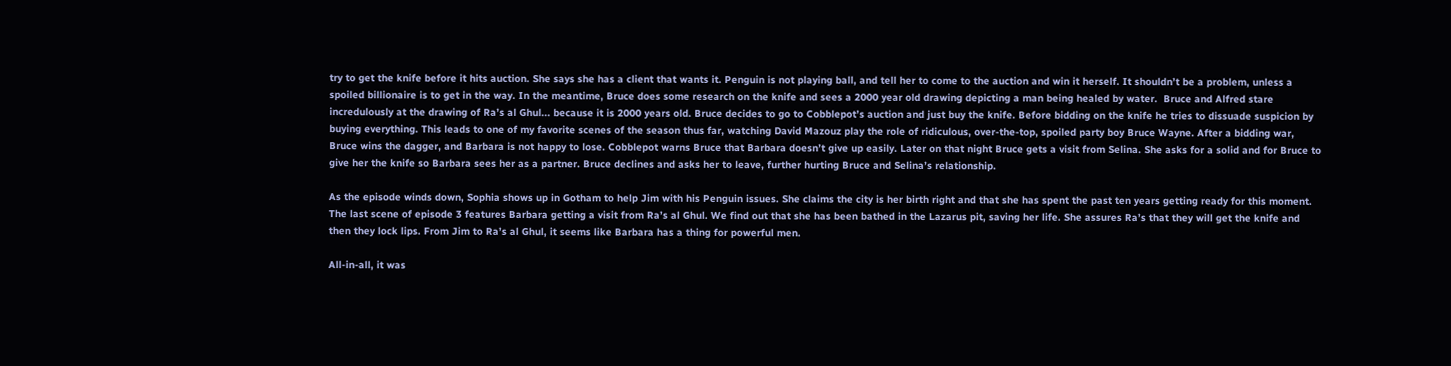try to get the knife before it hits auction. She says she has a client that wants it. Penguin is not playing ball, and tell her to come to the auction and win it herself. It shouldn’t be a problem, unless a spoiled billionaire is to get in the way. In the meantime, Bruce does some research on the knife and sees a 2000 year old drawing depicting a man being healed by water.  Bruce and Alfred stare incredulously at the drawing of Ra’s al Ghul... because it is 2000 years old. Bruce decides to go to Cobblepot’s auction and just buy the knife. Before bidding on the knife he tries to dissuade suspicion by buying everything. This leads to one of my favorite scenes of the season thus far, watching David Mazouz play the role of ridiculous, over-the-top, spoiled party boy Bruce Wayne. After a bidding war, Bruce wins the dagger, and Barbara is not happy to lose. Cobblepot warns Bruce that Barbara doesn’t give up easily. Later on that night Bruce gets a visit from Selina. She asks for a solid and for Bruce to give her the knife so Barbara sees her as a partner. Bruce declines and asks her to leave, further hurting Bruce and Selina’s relationship.

As the episode winds down, Sophia shows up in Gotham to help Jim with his Penguin issues. She claims the city is her birth right and that she has spent the past ten years getting ready for this moment. The last scene of episode 3 features Barbara getting a visit from Ra’s al Ghul. We find out that she has been bathed in the Lazarus pit, saving her life. She assures Ra’s that they will get the knife and then they lock lips. From Jim to Ra’s al Ghul, it seems like Barbara has a thing for powerful men.

All-in-all, it was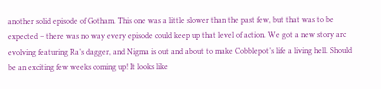another solid episode of Gotham. This one was a little slower than the past few, but that was to be expected – there was no way every episode could keep up that level of action. We got a new story arc evolving featuring Ra’s dagger, and Nigma is out and about to make Cobblepot’s life a living hell. Should be an exciting few weeks coming up! It looks like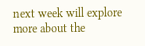next week will explore more about the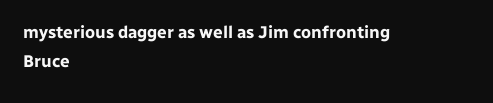mysterious dagger as well as Jim confronting Bruce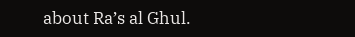about Ra’s al Ghul.